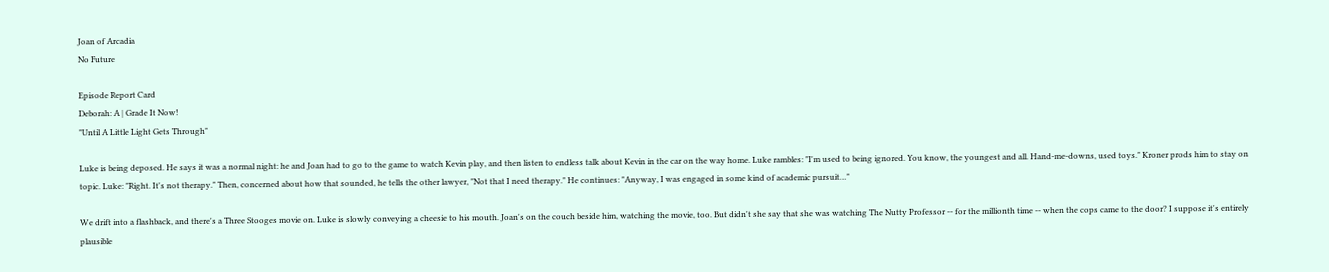Joan of Arcadia
No Future

Episode Report Card
Deborah: A | Grade It Now!
"Until A Little Light Gets Through"

Luke is being deposed. He says it was a normal night: he and Joan had to go to the game to watch Kevin play, and then listen to endless talk about Kevin in the car on the way home. Luke rambles: "I'm used to being ignored. You know, the youngest and all. Hand-me-downs, used toys." Kroner prods him to stay on topic. Luke: "Right. It's not therapy." Then, concerned about how that sounded, he tells the other lawyer, "Not that I need therapy." He continues: "Anyway, I was engaged in some kind of academic pursuit…"

We drift into a flashback, and there's a Three Stooges movie on. Luke is slowly conveying a cheesie to his mouth. Joan's on the couch beside him, watching the movie, too. But didn't she say that she was watching The Nutty Professor -- for the millionth time -- when the cops came to the door? I suppose it's entirely plausible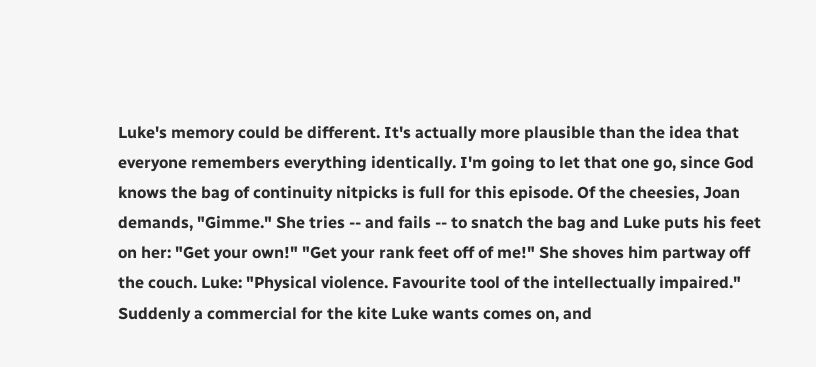Luke's memory could be different. It's actually more plausible than the idea that everyone remembers everything identically. I'm going to let that one go, since God knows the bag of continuity nitpicks is full for this episode. Of the cheesies, Joan demands, "Gimme." She tries -- and fails -- to snatch the bag and Luke puts his feet on her: "Get your own!" "Get your rank feet off of me!" She shoves him partway off the couch. Luke: "Physical violence. Favourite tool of the intellectually impaired." Suddenly a commercial for the kite Luke wants comes on, and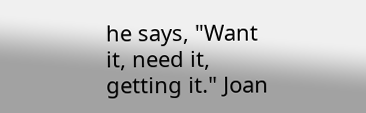he says, "Want it, need it, getting it." Joan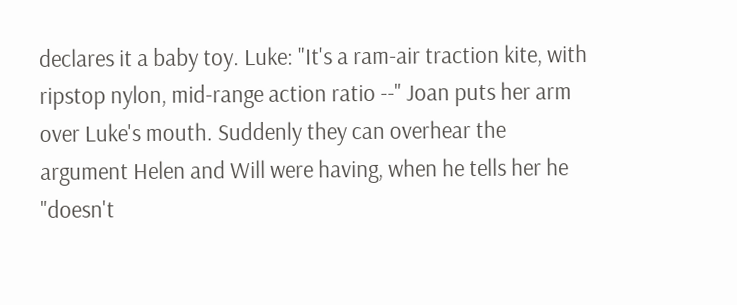declares it a baby toy. Luke: "It's a ram-air traction kite, with ripstop nylon, mid-range action ratio --" Joan puts her arm over Luke's mouth. Suddenly they can overhear the argument Helen and Will were having, when he tells her he "doesn't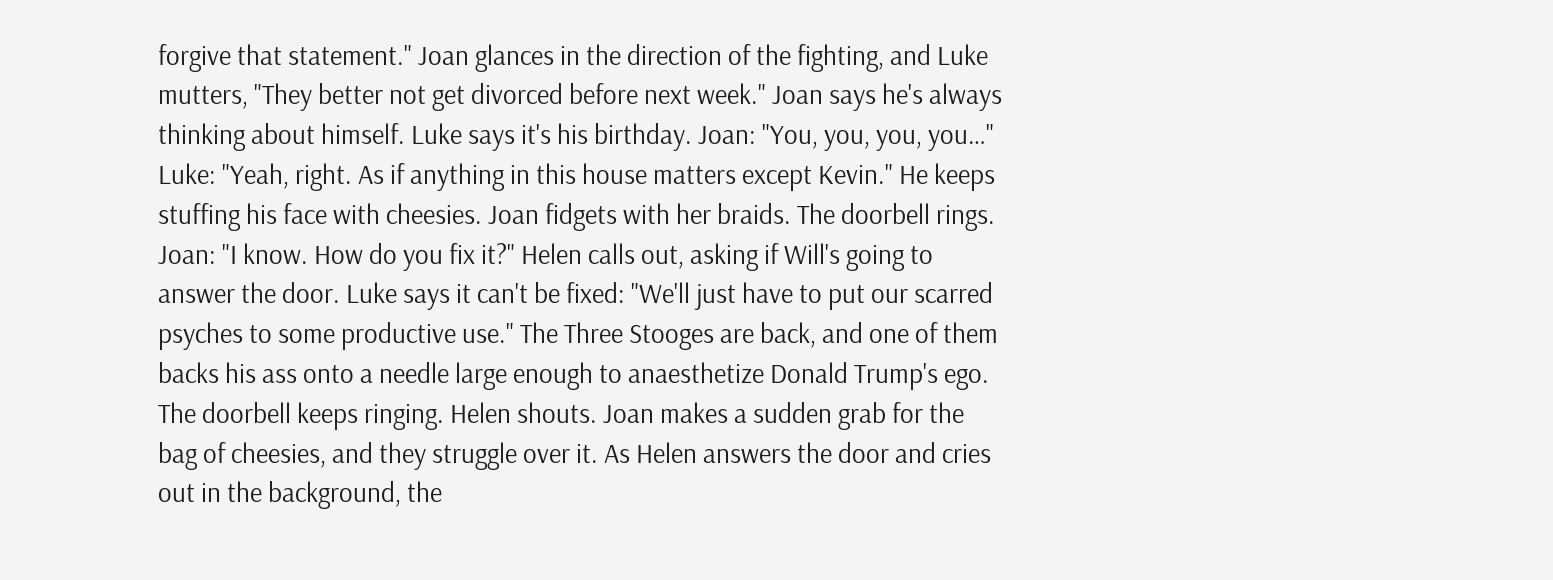forgive that statement." Joan glances in the direction of the fighting, and Luke mutters, "They better not get divorced before next week." Joan says he's always thinking about himself. Luke says it's his birthday. Joan: "You, you, you, you…" Luke: "Yeah, right. As if anything in this house matters except Kevin." He keeps stuffing his face with cheesies. Joan fidgets with her braids. The doorbell rings. Joan: "I know. How do you fix it?" Helen calls out, asking if Will's going to answer the door. Luke says it can't be fixed: "We'll just have to put our scarred psyches to some productive use." The Three Stooges are back, and one of them backs his ass onto a needle large enough to anaesthetize Donald Trump's ego. The doorbell keeps ringing. Helen shouts. Joan makes a sudden grab for the bag of cheesies, and they struggle over it. As Helen answers the door and cries out in the background, the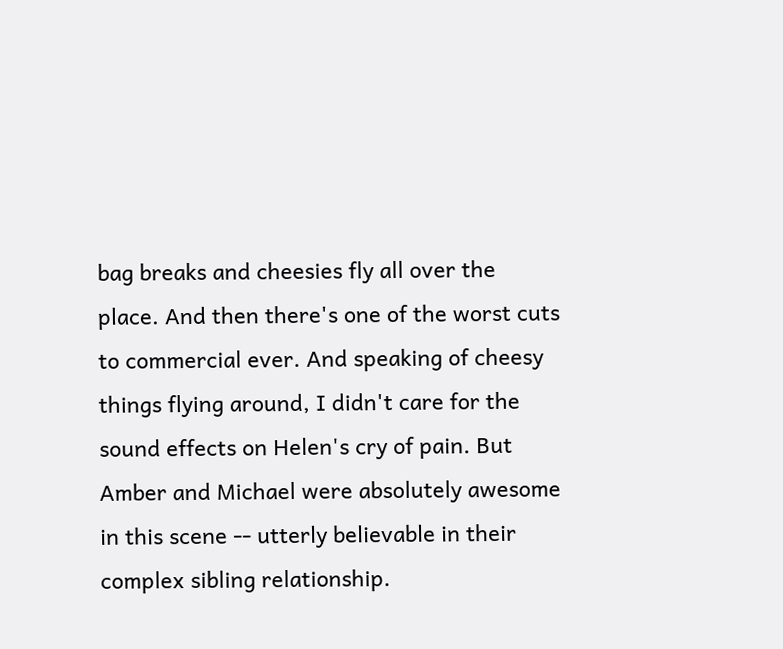bag breaks and cheesies fly all over the place. And then there's one of the worst cuts to commercial ever. And speaking of cheesy things flying around, I didn't care for the sound effects on Helen's cry of pain. But Amber and Michael were absolutely awesome in this scene -- utterly believable in their complex sibling relationship.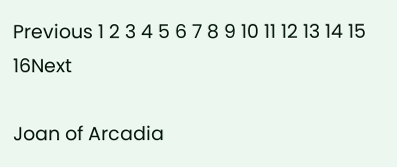Previous 1 2 3 4 5 6 7 8 9 10 11 12 13 14 15 16Next

Joan of Arcadia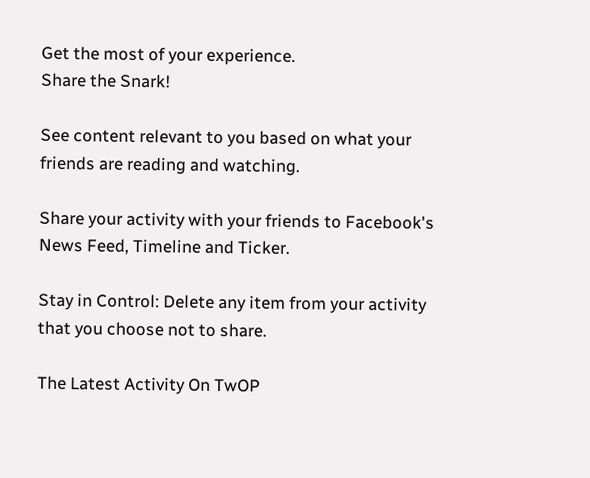Get the most of your experience.
Share the Snark!

See content relevant to you based on what your friends are reading and watching.

Share your activity with your friends to Facebook's News Feed, Timeline and Ticker.

Stay in Control: Delete any item from your activity that you choose not to share.

The Latest Activity On TwOP